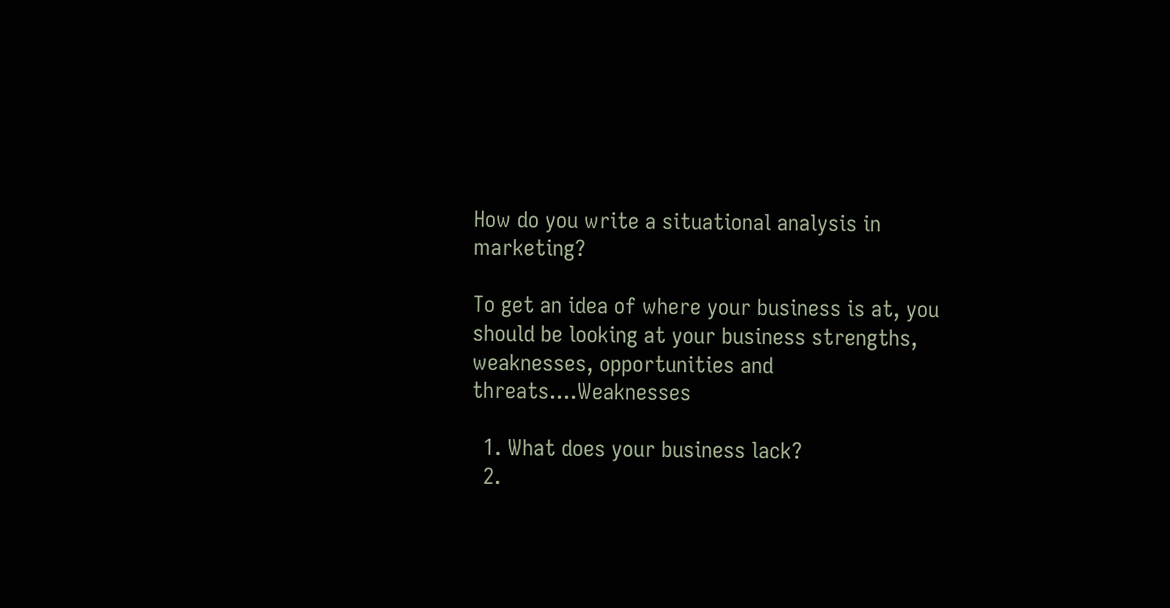How do you write a situational analysis in marketing?

To get an idea of where your business is at, you should be looking at your business strengths, weaknesses, opportunities and threats....Weaknesses

  1. What does your business lack?
  2.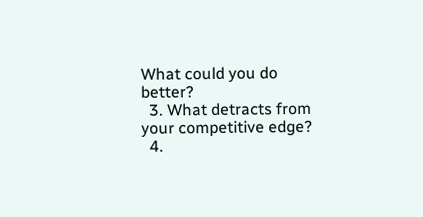What could you do better?
  3. What detracts from your competitive edge?
  4.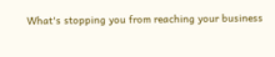What's stopping you from reaching your business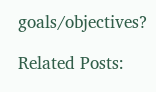goals/objectives?

Related Posts: